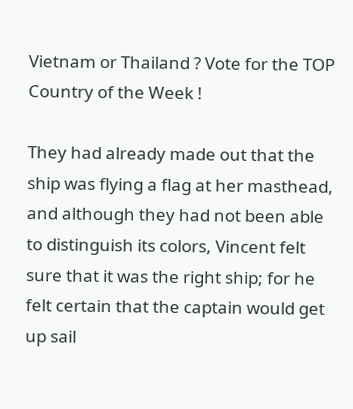Vietnam or Thailand ? Vote for the TOP Country of the Week !

They had already made out that the ship was flying a flag at her masthead, and although they had not been able to distinguish its colors, Vincent felt sure that it was the right ship; for he felt certain that the captain would get up sail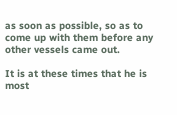as soon as possible, so as to come up with them before any other vessels came out.

It is at these times that he is most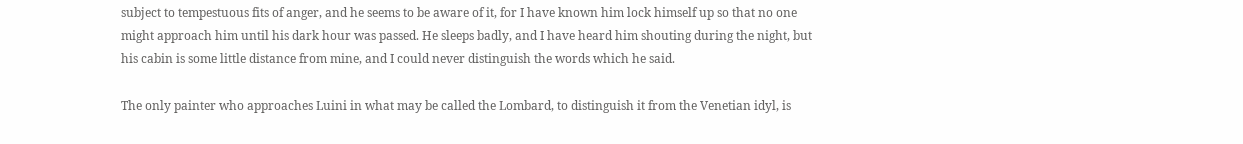subject to tempestuous fits of anger, and he seems to be aware of it, for I have known him lock himself up so that no one might approach him until his dark hour was passed. He sleeps badly, and I have heard him shouting during the night, but his cabin is some little distance from mine, and I could never distinguish the words which he said.

The only painter who approaches Luini in what may be called the Lombard, to distinguish it from the Venetian idyl, is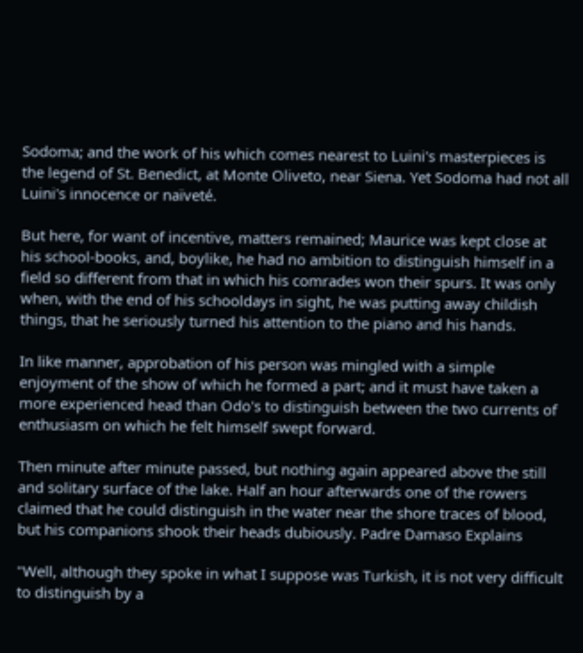Sodoma; and the work of his which comes nearest to Luini's masterpieces is the legend of St. Benedict, at Monte Oliveto, near Siena. Yet Sodoma had not all Luini's innocence or naïveté.

But here, for want of incentive, matters remained; Maurice was kept close at his school-books, and, boylike, he had no ambition to distinguish himself in a field so different from that in which his comrades won their spurs. It was only when, with the end of his schooldays in sight, he was putting away childish things, that he seriously turned his attention to the piano and his hands.

In like manner, approbation of his person was mingled with a simple enjoyment of the show of which he formed a part; and it must have taken a more experienced head than Odo's to distinguish between the two currents of enthusiasm on which he felt himself swept forward.

Then minute after minute passed, but nothing again appeared above the still and solitary surface of the lake. Half an hour afterwards one of the rowers claimed that he could distinguish in the water near the shore traces of blood, but his companions shook their heads dubiously. Padre Damaso Explains

"Well, although they spoke in what I suppose was Turkish, it is not very difficult to distinguish by a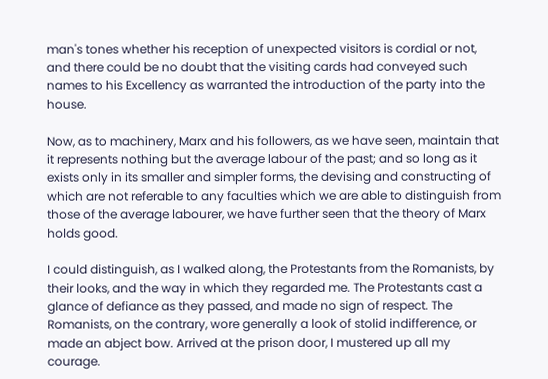man's tones whether his reception of unexpected visitors is cordial or not, and there could be no doubt that the visiting cards had conveyed such names to his Excellency as warranted the introduction of the party into the house.

Now, as to machinery, Marx and his followers, as we have seen, maintain that it represents nothing but the average labour of the past; and so long as it exists only in its smaller and simpler forms, the devising and constructing of which are not referable to any faculties which we are able to distinguish from those of the average labourer, we have further seen that the theory of Marx holds good.

I could distinguish, as I walked along, the Protestants from the Romanists, by their looks, and the way in which they regarded me. The Protestants cast a glance of defiance as they passed, and made no sign of respect. The Romanists, on the contrary, wore generally a look of stolid indifference, or made an abject bow. Arrived at the prison door, I mustered up all my courage.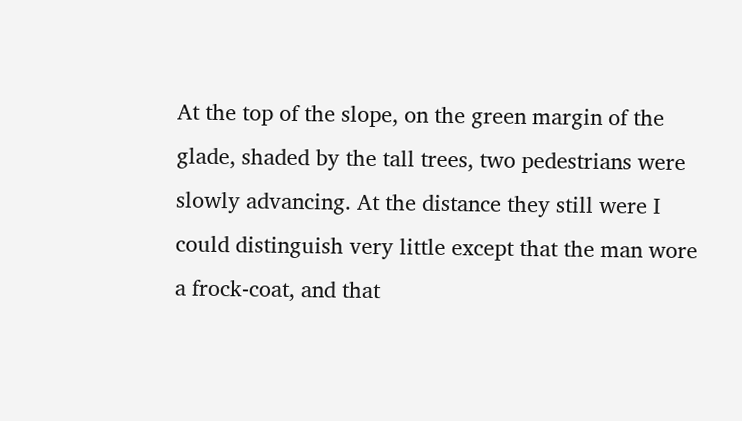At the top of the slope, on the green margin of the glade, shaded by the tall trees, two pedestrians were slowly advancing. At the distance they still were I could distinguish very little except that the man wore a frock-coat, and that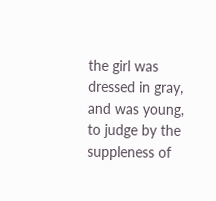the girl was dressed in gray, and was young, to judge by the suppleness of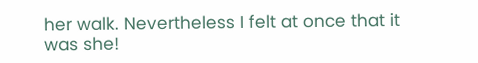her walk. Nevertheless I felt at once that it was she!